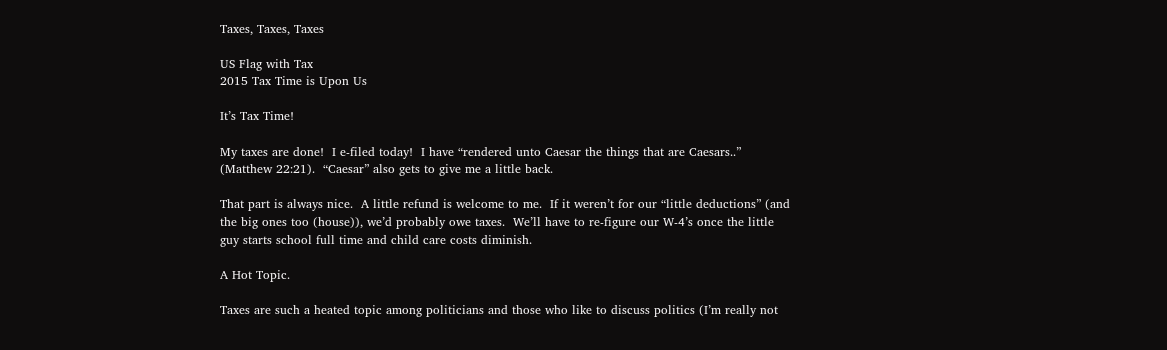Taxes, Taxes, Taxes

US Flag with Tax
2015 Tax Time is Upon Us

It’s Tax Time!

My taxes are done!  I e-filed today!  I have “rendered unto Caesar the things that are Caesars..” (Matthew 22:21).  “Caesar” also gets to give me a little back.

That part is always nice.  A little refund is welcome to me.  If it weren’t for our “little deductions” (and the big ones too (house)), we’d probably owe taxes.  We’ll have to re-figure our W-4’s once the little guy starts school full time and child care costs diminish.

A Hot Topic.

Taxes are such a heated topic among politicians and those who like to discuss politics (I’m really not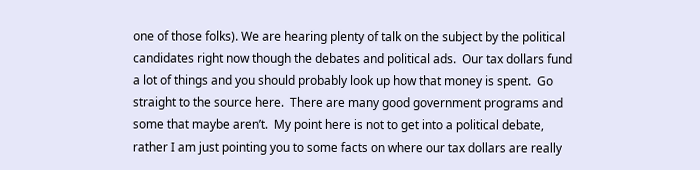one of those folks). We are hearing plenty of talk on the subject by the political candidates right now though the debates and political ads.  Our tax dollars fund a lot of things and you should probably look up how that money is spent.  Go straight to the source here.  There are many good government programs and some that maybe aren’t.  My point here is not to get into a political debate, rather I am just pointing you to some facts on where our tax dollars are really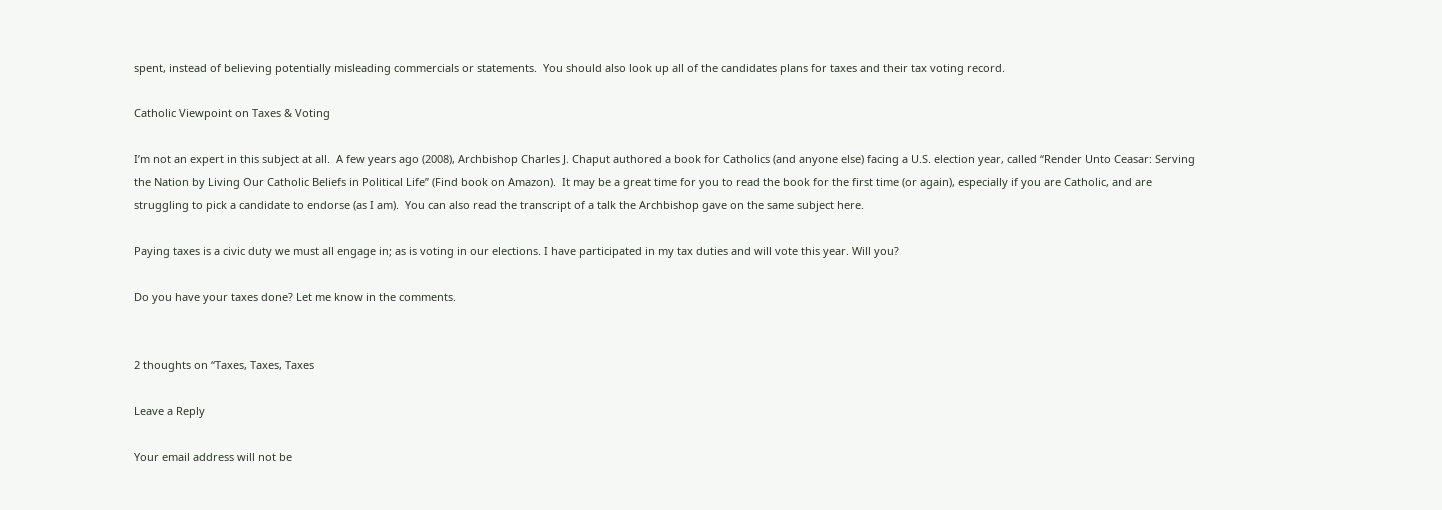spent, instead of believing potentially misleading commercials or statements.  You should also look up all of the candidates plans for taxes and their tax voting record.

Catholic Viewpoint on Taxes & Voting

I’m not an expert in this subject at all.  A few years ago (2008), Archbishop Charles J. Chaput authored a book for Catholics (and anyone else) facing a U.S. election year, called “Render Unto Ceasar: Serving the Nation by Living Our Catholic Beliefs in Political Life” (Find book on Amazon).  It may be a great time for you to read the book for the first time (or again), especially if you are Catholic, and are struggling to pick a candidate to endorse (as I am).  You can also read the transcript of a talk the Archbishop gave on the same subject here.

Paying taxes is a civic duty we must all engage in; as is voting in our elections. I have participated in my tax duties and will vote this year. Will you?

Do you have your taxes done? Let me know in the comments.


2 thoughts on “Taxes, Taxes, Taxes

Leave a Reply

Your email address will not be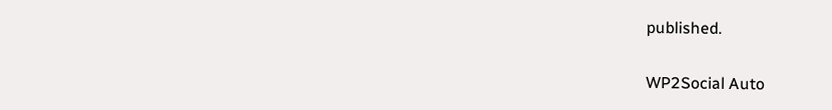published.

WP2Social Auto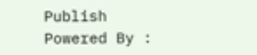Publish Powered By :